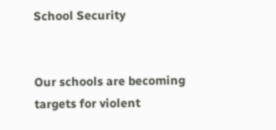School Security


Our schools are becoming targets for violent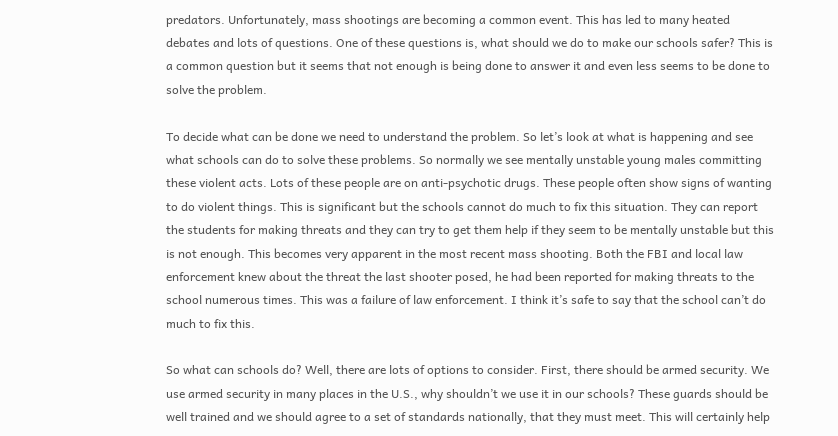predators. Unfortunately, mass shootings are becoming a common event. This has led to many heated debates and lots of questions. One of these questions is, what should we do to make our schools safer? This is a common question but it seems that not enough is being done to answer it and even less seems to be done to solve the problem.

To decide what can be done we need to understand the problem. So let’s look at what is happening and see what schools can do to solve these problems. So normally we see mentally unstable young males committing these violent acts. Lots of these people are on anti-psychotic drugs. These people often show signs of wanting to do violent things. This is significant but the schools cannot do much to fix this situation. They can report the students for making threats and they can try to get them help if they seem to be mentally unstable but this is not enough. This becomes very apparent in the most recent mass shooting. Both the FBI and local law enforcement knew about the threat the last shooter posed, he had been reported for making threats to the school numerous times. This was a failure of law enforcement. I think it’s safe to say that the school can’t do much to fix this.

So what can schools do? Well, there are lots of options to consider. First, there should be armed security. We use armed security in many places in the U.S., why shouldn’t we use it in our schools? These guards should be well trained and we should agree to a set of standards nationally, that they must meet. This will certainly help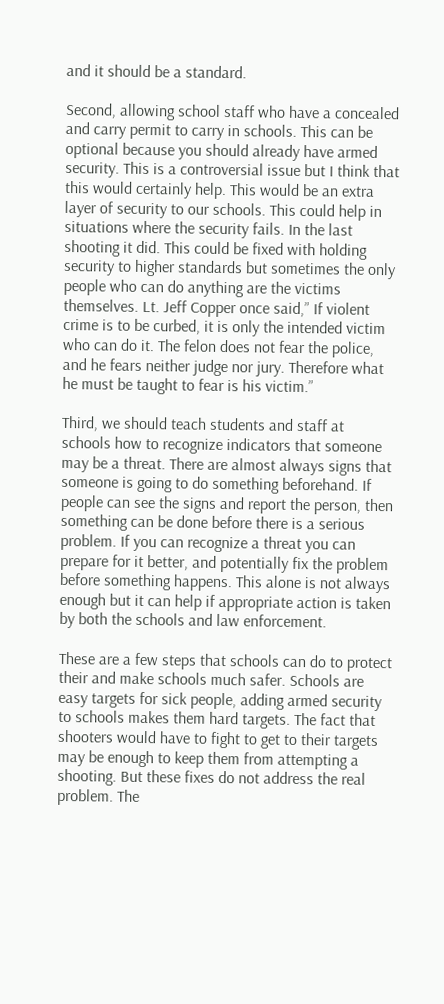and it should be a standard.

Second, allowing school staff who have a concealed and carry permit to carry in schools. This can be optional because you should already have armed security. This is a controversial issue but I think that this would certainly help. This would be an extra layer of security to our schools. This could help in situations where the security fails. In the last shooting it did. This could be fixed with holding security to higher standards but sometimes the only people who can do anything are the victims themselves. Lt. Jeff Copper once said,” If violent crime is to be curbed, it is only the intended victim who can do it. The felon does not fear the police, and he fears neither judge nor jury. Therefore what he must be taught to fear is his victim.”

Third, we should teach students and staff at schools how to recognize indicators that someone may be a threat. There are almost always signs that someone is going to do something beforehand. If people can see the signs and report the person, then something can be done before there is a serious problem. If you can recognize a threat you can prepare for it better, and potentially fix the problem before something happens. This alone is not always enough but it can help if appropriate action is taken by both the schools and law enforcement.

These are a few steps that schools can do to protect their and make schools much safer. Schools are easy targets for sick people, adding armed security to schools makes them hard targets. The fact that shooters would have to fight to get to their targets may be enough to keep them from attempting a shooting. But these fixes do not address the real problem. The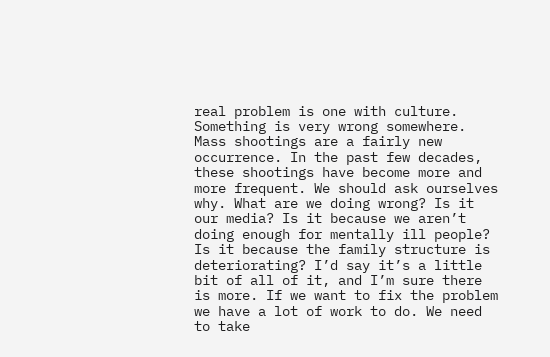real problem is one with culture. Something is very wrong somewhere. Mass shootings are a fairly new occurrence. In the past few decades, these shootings have become more and more frequent. We should ask ourselves why. What are we doing wrong? Is it our media? Is it because we aren’t doing enough for mentally ill people? Is it because the family structure is deteriorating? I’d say it’s a little bit of all of it, and I’m sure there is more. If we want to fix the problem we have a lot of work to do. We need to take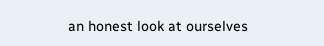an honest look at ourselves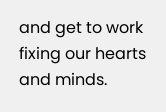and get to work fixing our hearts and minds.